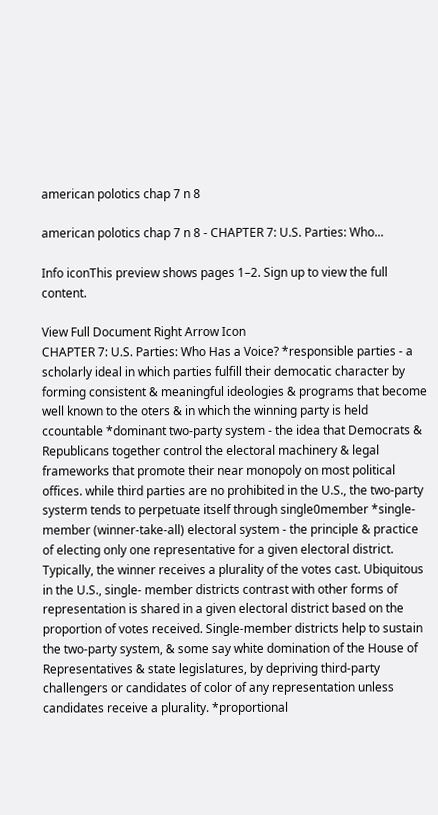american polotics chap 7 n 8

american polotics chap 7 n 8 - CHAPTER 7: U.S. Parties: Who...

Info iconThis preview shows pages 1–2. Sign up to view the full content.

View Full Document Right Arrow Icon
CHAPTER 7: U.S. Parties: Who Has a Voice? *responsible parties - a scholarly ideal in which parties fulfill their democatic character by forming consistent & meaningful ideologies & programs that become well known to the oters & in which the winning party is held ccountable *dominant two-party system - the idea that Democrats & Republicans together control the electoral machinery & legal frameworks that promote their near monopoly on most political offices. while third parties are no prohibited in the U.S., the two-party systerm tends to perpetuate itself through single0member *single-member (winner-take-all) electoral system - the principle & practice of electing only one representative for a given electoral district. Typically, the winner receives a plurality of the votes cast. Ubiquitous in the U.S., single- member districts contrast with other forms of representation is shared in a given electoral district based on the proportion of votes received. Single-member districts help to sustain the two-party system, & some say white domination of the House of Representatives & state legislatures, by depriving third-party challengers or candidates of color of any representation unless candidates receive a plurality. *proportional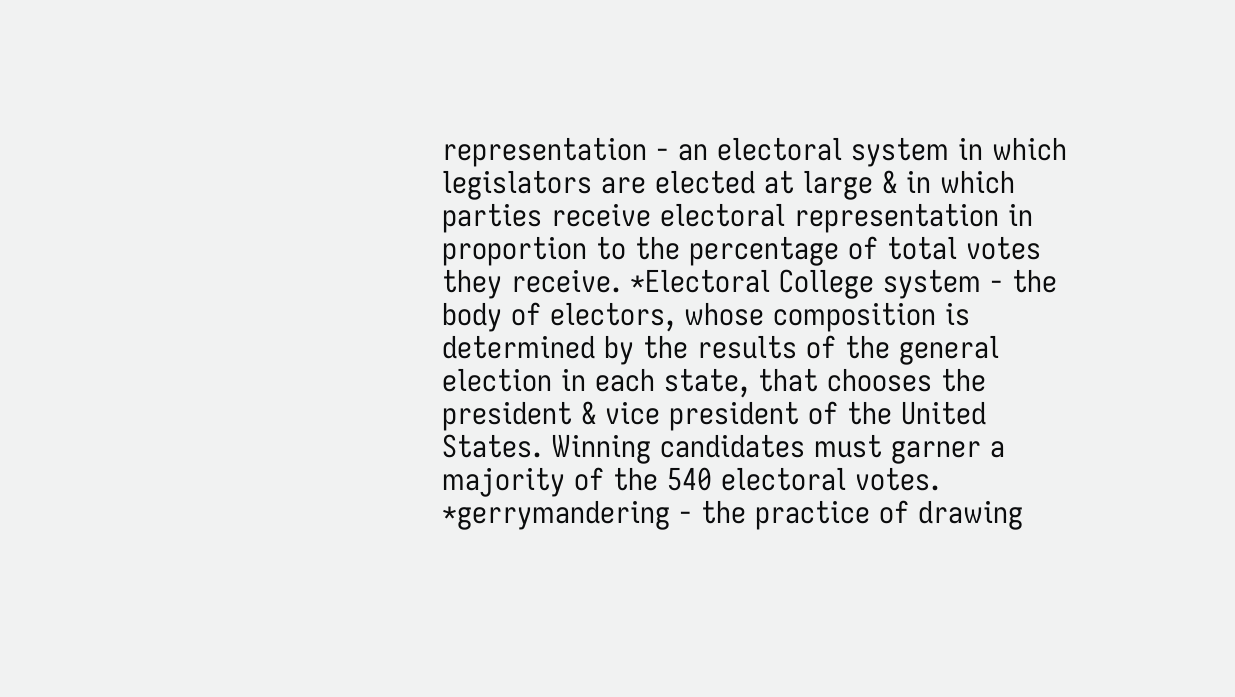representation - an electoral system in which legislators are elected at large & in which parties receive electoral representation in proportion to the percentage of total votes they receive. *Electoral College system - the body of electors, whose composition is determined by the results of the general election in each state, that chooses the president & vice president of the United States. Winning candidates must garner a majority of the 540 electoral votes. *gerrymandering - the practice of drawing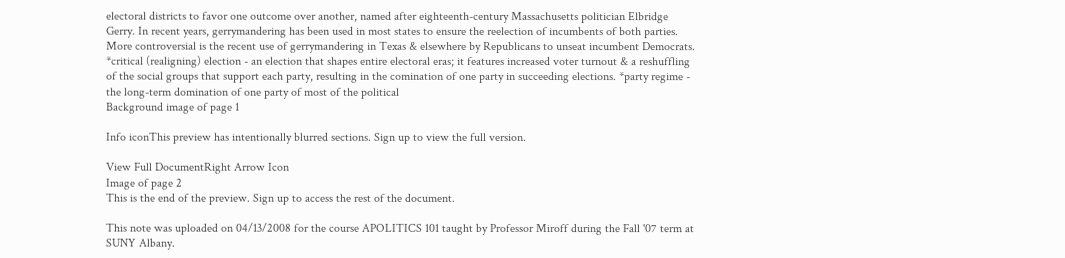electoral districts to favor one outcome over another, named after eighteenth-century Massachusetts politician Elbridge Gerry. In recent years, gerrymandering has been used in most states to ensure the reelection of incumbents of both parties. More controversial is the recent use of gerrymandering in Texas & elsewhere by Republicans to unseat incumbent Democrats. *critical (realigning) election - an election that shapes entire electoral eras; it features increased voter turnout & a reshuffling of the social groups that support each party, resulting in the comination of one party in succeeding elections. *party regime - the long-term domination of one party of most of the political
Background image of page 1

Info iconThis preview has intentionally blurred sections. Sign up to view the full version.

View Full DocumentRight Arrow Icon
Image of page 2
This is the end of the preview. Sign up to access the rest of the document.

This note was uploaded on 04/13/2008 for the course APOLITICS 101 taught by Professor Miroff during the Fall '07 term at SUNY Albany.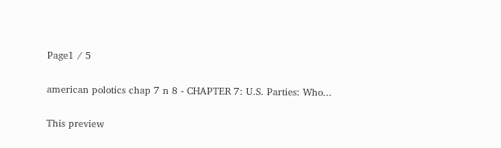Page1 / 5

american polotics chap 7 n 8 - CHAPTER 7: U.S. Parties: Who...

This preview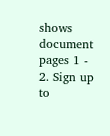shows document pages 1 - 2. Sign up to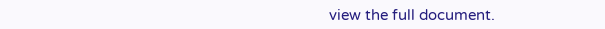view the full document.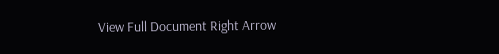View Full Document Right Arrow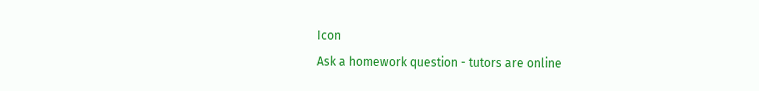Icon
Ask a homework question - tutors are online